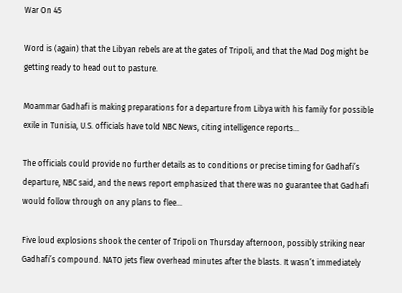War On 45

Word is (again) that the Libyan rebels are at the gates of Tripoli, and that the Mad Dog might be getting ready to head out to pasture.

Moammar Gadhafi is making preparations for a departure from Libya with his family for possible exile in Tunisia, U.S. officials have told NBC News, citing intelligence reports…

The officials could provide no further details as to conditions or precise timing for Gadhafi’s departure, NBC said, and the news report emphasized that there was no guarantee that Gadhafi would follow through on any plans to flee…

Five loud explosions shook the center of Tripoli on Thursday afternoon, possibly striking near Gadhafi’s compound. NATO jets flew overhead minutes after the blasts. It wasn’t immediately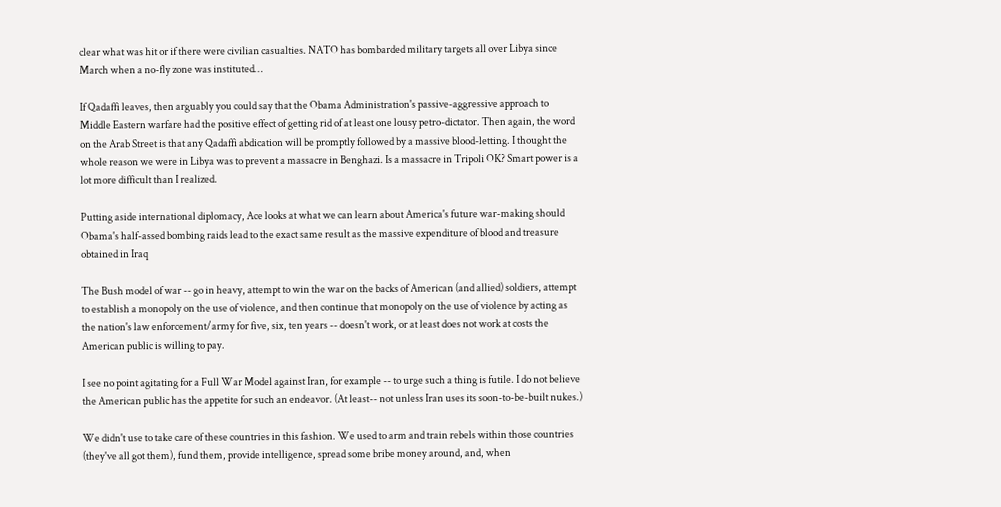clear what was hit or if there were civilian casualties. NATO has bombarded military targets all over Libya since March when a no-fly zone was instituted…

If Qadaffi leaves, then arguably you could say that the Obama Administration's passive-aggressive approach to Middle Eastern warfare had the positive effect of getting rid of at least one lousy petro-dictator. Then again, the word on the Arab Street is that any Qadaffi abdication will be promptly followed by a massive blood-letting. I thought the whole reason we were in Libya was to prevent a massacre in Benghazi. Is a massacre in Tripoli OK? Smart power is a lot more difficult than I realized.

Putting aside international diplomacy, Ace looks at what we can learn about America's future war-making should Obama's half-assed bombing raids lead to the exact same result as the massive expenditure of blood and treasure obtained in Iraq

The Bush model of war -- go in heavy, attempt to win the war on the backs of American (and allied) soldiers, attempt to establish a monopoly on the use of violence, and then continue that monopoly on the use of violence by acting as the nation's law enforcement/army for five, six, ten years -- doesn't work, or at least does not work at costs the American public is willing to pay.

I see no point agitating for a Full War Model against Iran, for example -- to urge such a thing is futile. I do not believe the American public has the appetite for such an endeavor. (At least-- not unless Iran uses its soon-to-be-built nukes.)

We didn't use to take care of these countries in this fashion. We used to arm and train rebels within those countries (they've all got them), fund them, provide intelligence, spread some bribe money around, and, when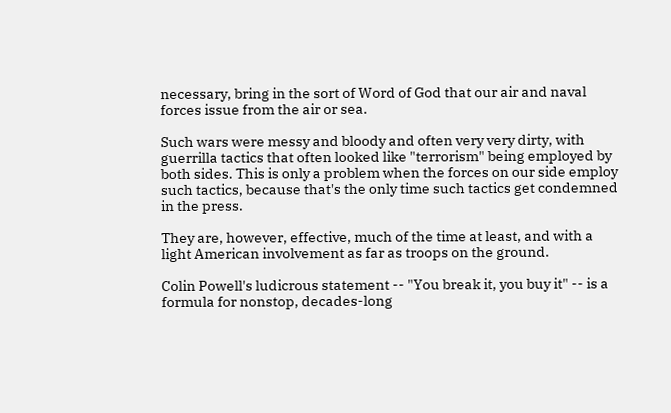necessary, bring in the sort of Word of God that our air and naval forces issue from the air or sea.

Such wars were messy and bloody and often very very dirty, with guerrilla tactics that often looked like "terrorism" being employed by both sides. This is only a problem when the forces on our side employ such tactics, because that's the only time such tactics get condemned in the press.

They are, however, effective, much of the time at least, and with a light American involvement as far as troops on the ground.

Colin Powell's ludicrous statement -- "You break it, you buy it" -- is a formula for nonstop, decades-long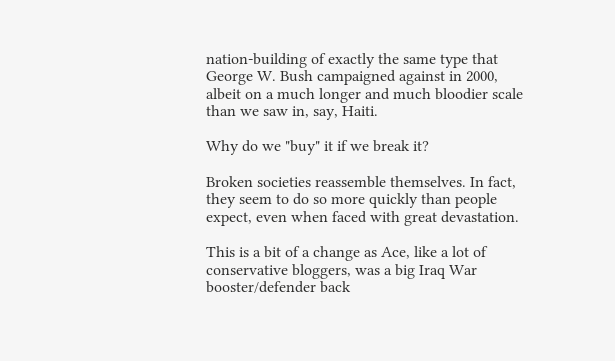nation-building of exactly the same type that George W. Bush campaigned against in 2000, albeit on a much longer and much bloodier scale than we saw in, say, Haiti.

Why do we "buy" it if we break it?

Broken societies reassemble themselves. In fact, they seem to do so more quickly than people expect, even when faced with great devastation.

This is a bit of a change as Ace, like a lot of conservative bloggers, was a big Iraq War booster/defender back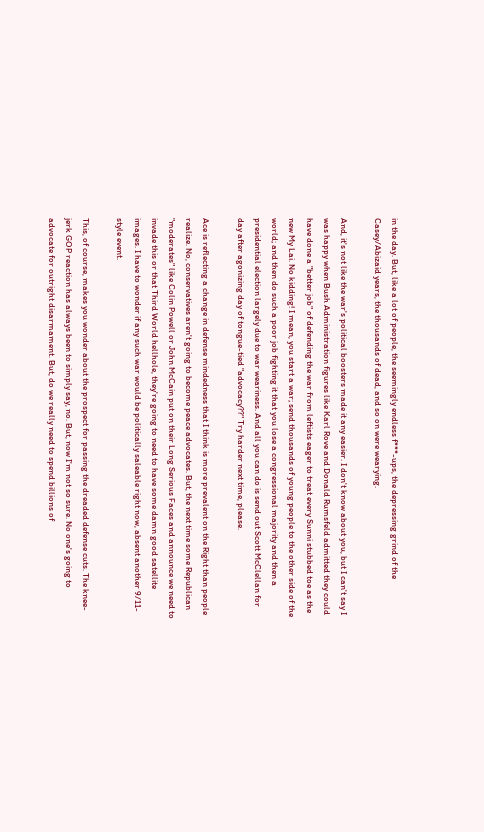in the day. But, like a lot of people, the seemingly endless f***-ups, the depressing grind of the Casey/Abizaid years, the thousands of dead, and so on were wearying.

And, it's not like the war's political boosters made it any easier. I don't know about you, but I can't say I was happy when Bush Administration figures like Karl Rove and Donald Rumsfeld admitted they could have done a "better job" of defending the war from leftists eager to treat every Sunni stubbed toe as the new My Lai. No kidding! I mean, you start a war; send thousands of young people to the other side of the world; and then do such a poor job fighting it that you lose a congressional majority and then a presidential election largely due to war weariness. And all you can do is send out Scott McClellan for day after agonizing day of tongue-tied "advocacy??" Try harder next time, please.

Ace is reflecting a change in defense mindedness that I think is more prevalent on the Right than people realize. No, conservatives aren't going to become peace advocates. But, the next time some Republican "moderates" like Colin Powell or John McCain put on their Long Serious Faces and announce we need to invade this or that Third World hellhole, they're going to need to have some damn good satellite images. I have to wonder if any such war would be politically saleable right now, absent another 9/11-style event.

This, of course, makes you wonder about the prospect for passing the dreaded defense cuts. The knee-jerk GOP reaction has always been to simply say, no. But, now I'm not so sure. No one's going to advocate for outright disarmament. But, do we really need to spend billions of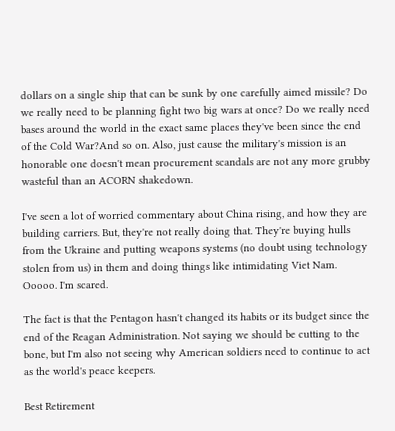dollars on a single ship that can be sunk by one carefully aimed missile? Do we really need to be planning fight two big wars at once? Do we really need bases around the world in the exact same places they've been since the end of the Cold War?And so on. Also, just cause the military's mission is an honorable one doesn't mean procurement scandals are not any more grubby wasteful than an ACORN shakedown.

I've seen a lot of worried commentary about China rising, and how they are building carriers. But, they're not really doing that. They're buying hulls from the Ukraine and putting weapons systems (no doubt using technology stolen from us) in them and doing things like intimidating Viet Nam. Ooooo. I'm scared.

The fact is that the Pentagon hasn't changed its habits or its budget since the end of the Reagan Administration. Not saying we should be cutting to the bone, but I'm also not seeing why American soldiers need to continue to act as the world's peace keepers.

Best Retirement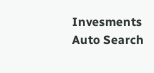Invesments Auto Search